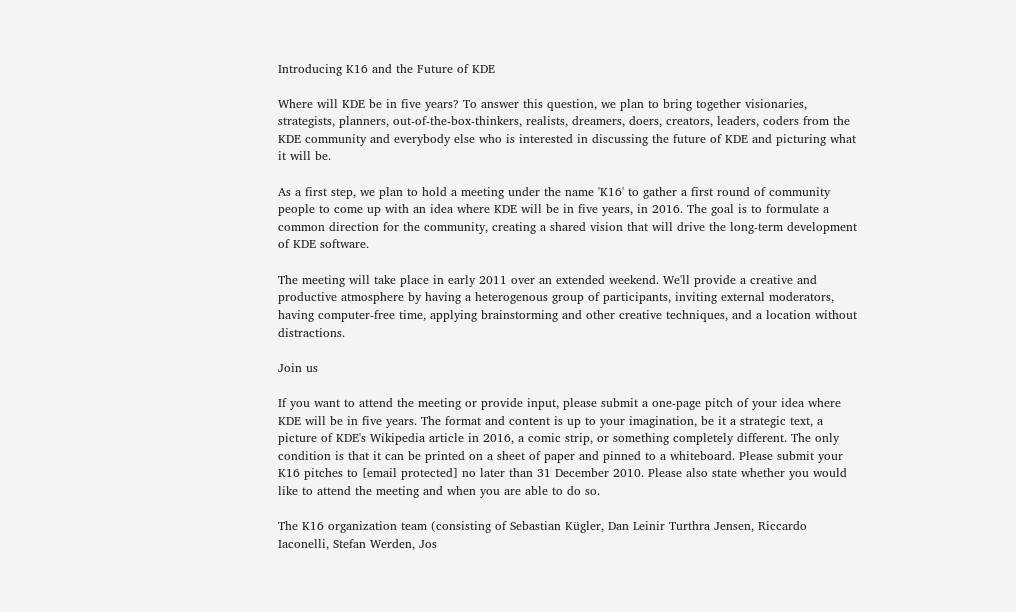Introducing K16 and the Future of KDE

Where will KDE be in five years? To answer this question, we plan to bring together visionaries, strategists, planners, out-of-the-box-thinkers, realists, dreamers, doers, creators, leaders, coders from the KDE community and everybody else who is interested in discussing the future of KDE and picturing what it will be.

As a first step, we plan to hold a meeting under the name 'K16' to gather a first round of community people to come up with an idea where KDE will be in five years, in 2016. The goal is to formulate a common direction for the community, creating a shared vision that will drive the long-term development of KDE software.

The meeting will take place in early 2011 over an extended weekend. We'll provide a creative and productive atmosphere by having a heterogenous group of participants, inviting external moderators, having computer-free time, applying brainstorming and other creative techniques, and a location without distractions.

Join us

If you want to attend the meeting or provide input, please submit a one-page pitch of your idea where KDE will be in five years. The format and content is up to your imagination, be it a strategic text, a picture of KDE's Wikipedia article in 2016, a comic strip, or something completely different. The only condition is that it can be printed on a sheet of paper and pinned to a whiteboard. Please submit your K16 pitches to [email protected] no later than 31 December 2010. Please also state whether you would like to attend the meeting and when you are able to do so.

The K16 organization team (consisting of Sebastian Kügler, Dan Leinir Turthra Jensen, Riccardo Iaconelli, Stefan Werden, Jos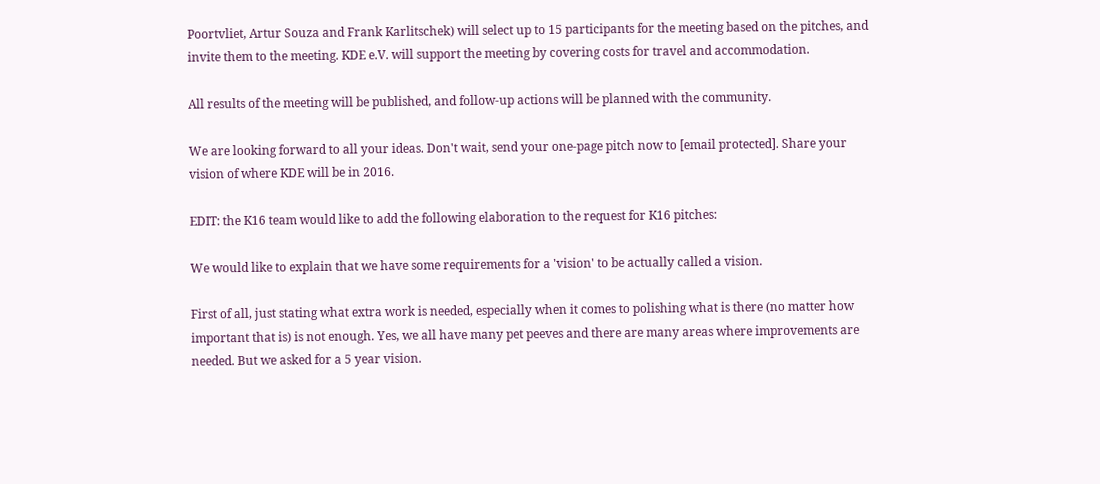Poortvliet, Artur Souza and Frank Karlitschek) will select up to 15 participants for the meeting based on the pitches, and invite them to the meeting. KDE e.V. will support the meeting by covering costs for travel and accommodation.

All results of the meeting will be published, and follow-up actions will be planned with the community.

We are looking forward to all your ideas. Don't wait, send your one-page pitch now to [email protected]. Share your vision of where KDE will be in 2016.

EDIT: the K16 team would like to add the following elaboration to the request for K16 pitches:

We would like to explain that we have some requirements for a 'vision' to be actually called a vision.

First of all, just stating what extra work is needed, especially when it comes to polishing what is there (no matter how important that is) is not enough. Yes, we all have many pet peeves and there are many areas where improvements are needed. But we asked for a 5 year vision.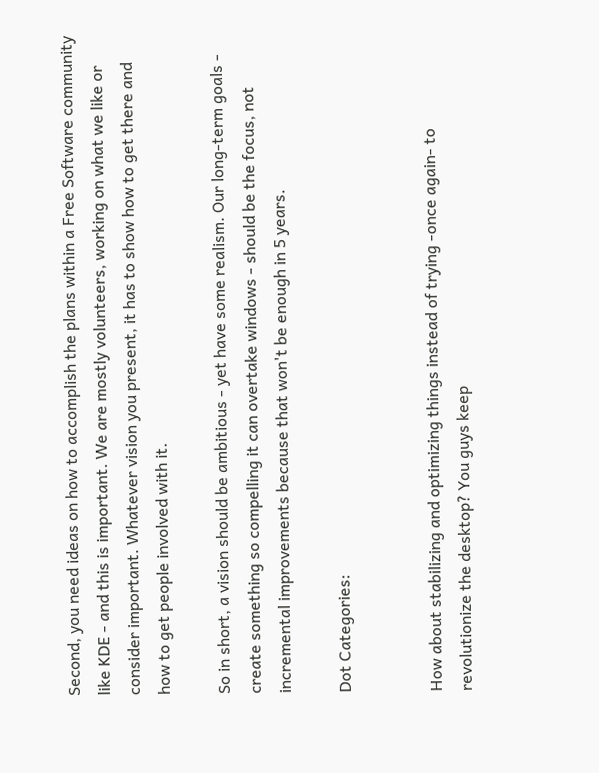Second, you need ideas on how to accomplish the plans within a Free Software community like KDE - and this is important. We are mostly volunteers, working on what we like or consider important. Whatever vision you present, it has to show how to get there and how to get people involved with it.

So in short, a vision should be ambitious - yet have some realism. Our long-term goals - create something so compelling it can overtake windows - should be the focus, not incremental improvements because that won't be enough in 5 years.

Dot Categories:


How about stabilizing and optimizing things instead of trying -once again- to revolutionize the desktop? You guys keep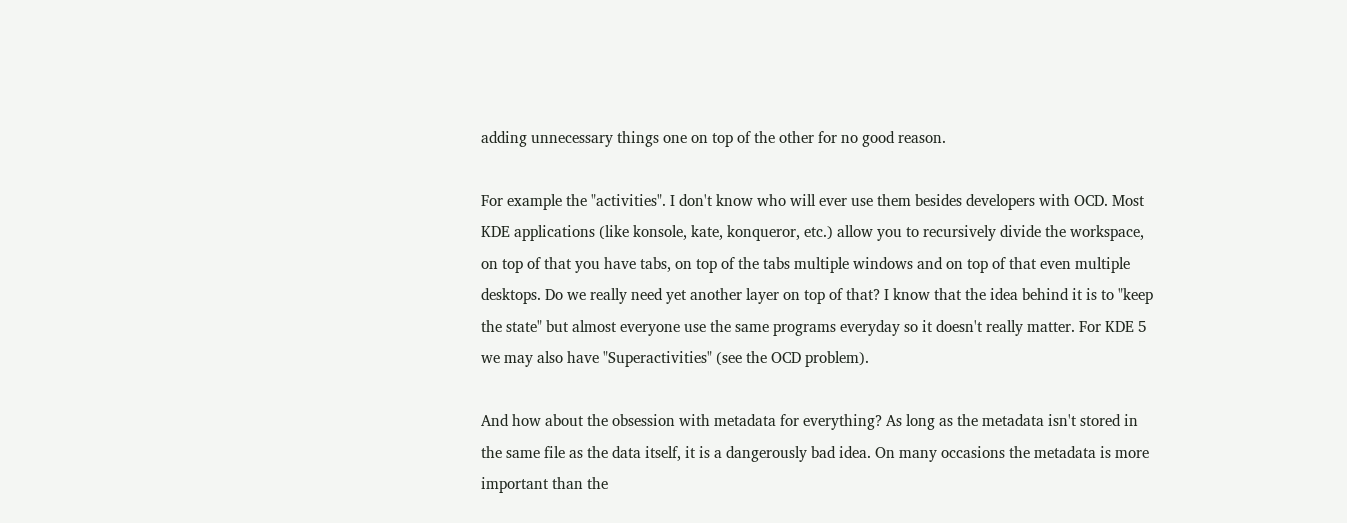adding unnecessary things one on top of the other for no good reason.

For example the "activities". I don't know who will ever use them besides developers with OCD. Most KDE applications (like konsole, kate, konqueror, etc.) allow you to recursively divide the workspace, on top of that you have tabs, on top of the tabs multiple windows and on top of that even multiple desktops. Do we really need yet another layer on top of that? I know that the idea behind it is to "keep the state" but almost everyone use the same programs everyday so it doesn't really matter. For KDE 5 we may also have "Superactivities" (see the OCD problem).

And how about the obsession with metadata for everything? As long as the metadata isn't stored in the same file as the data itself, it is a dangerously bad idea. On many occasions the metadata is more important than the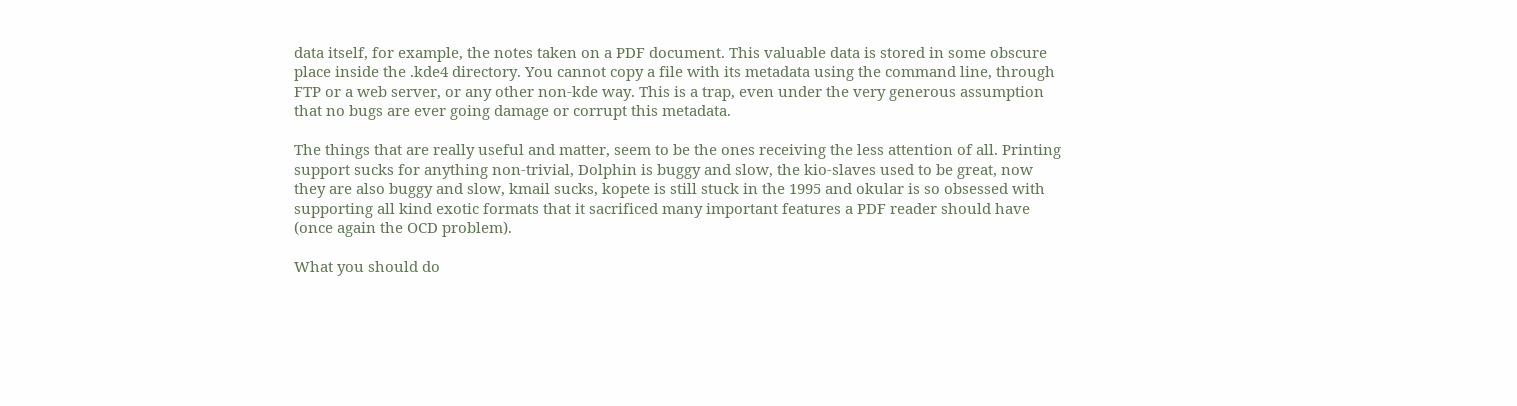data itself, for example, the notes taken on a PDF document. This valuable data is stored in some obscure place inside the .kde4 directory. You cannot copy a file with its metadata using the command line, through FTP or a web server, or any other non-kde way. This is a trap, even under the very generous assumption that no bugs are ever going damage or corrupt this metadata.

The things that are really useful and matter, seem to be the ones receiving the less attention of all. Printing support sucks for anything non-trivial, Dolphin is buggy and slow, the kio-slaves used to be great, now they are also buggy and slow, kmail sucks, kopete is still stuck in the 1995 and okular is so obsessed with supporting all kind exotic formats that it sacrificed many important features a PDF reader should have (once again the OCD problem).

What you should do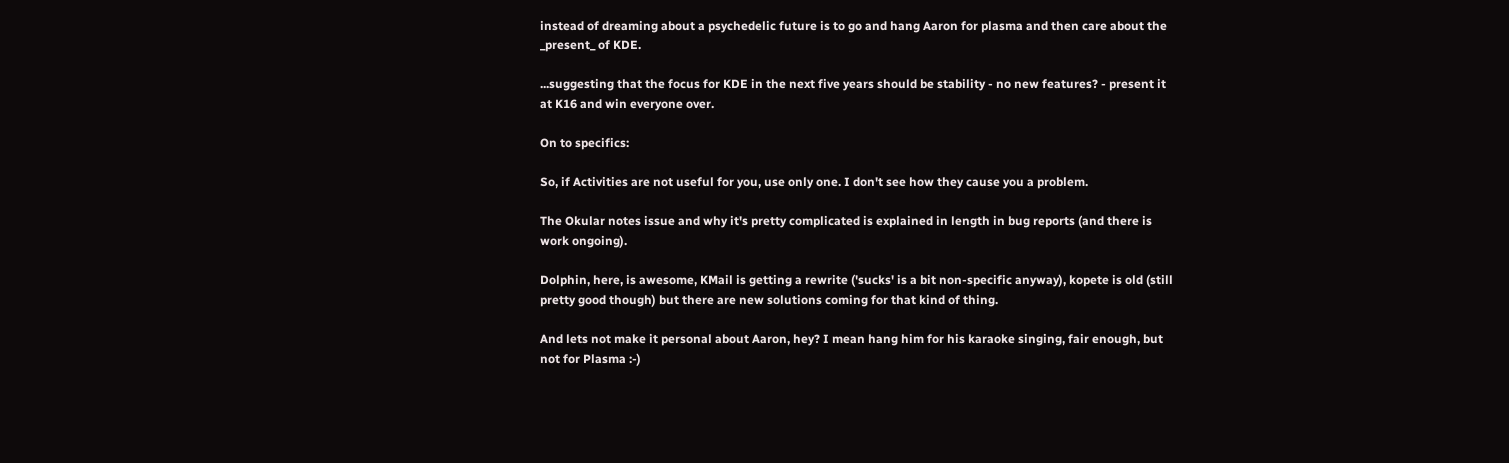instead of dreaming about a psychedelic future is to go and hang Aaron for plasma and then care about the _present_ of KDE.

...suggesting that the focus for KDE in the next five years should be stability - no new features? - present it at K16 and win everyone over.

On to specifics:

So, if Activities are not useful for you, use only one. I don't see how they cause you a problem.

The Okular notes issue and why it's pretty complicated is explained in length in bug reports (and there is work ongoing).

Dolphin, here, is awesome, KMail is getting a rewrite ('sucks' is a bit non-specific anyway), kopete is old (still pretty good though) but there are new solutions coming for that kind of thing.

And lets not make it personal about Aaron, hey? I mean hang him for his karaoke singing, fair enough, but not for Plasma :-)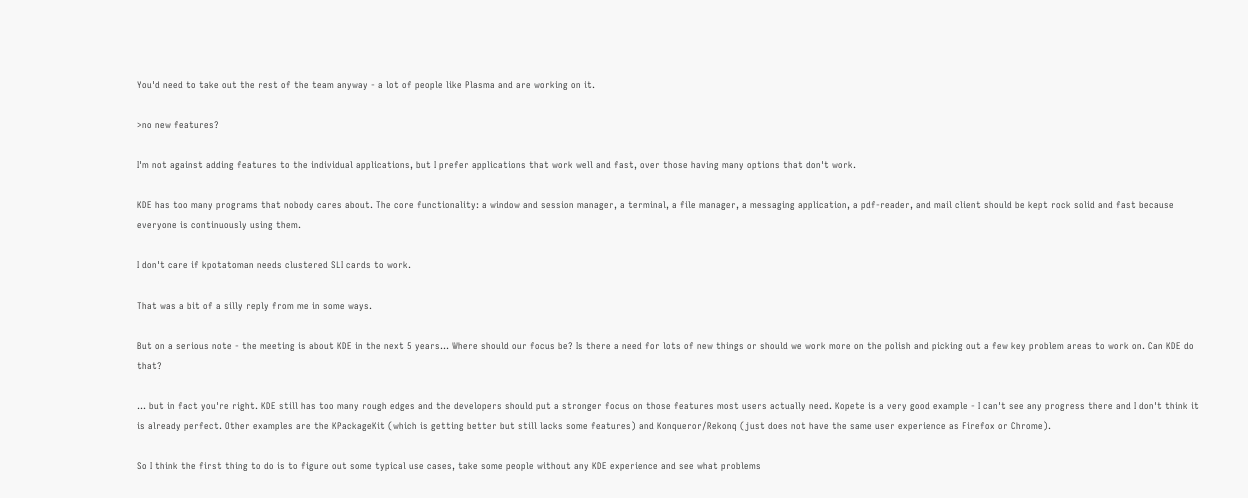You'd need to take out the rest of the team anyway - a lot of people like Plasma and are working on it.

>no new features?

I'm not against adding features to the individual applications, but I prefer applications that work well and fast, over those having many options that don't work.

KDE has too many programs that nobody cares about. The core functionality: a window and session manager, a terminal, a file manager, a messaging application, a pdf-reader, and mail client should be kept rock solid and fast because everyone is continuously using them.

I don't care if kpotatoman needs clustered SLI cards to work.

That was a bit of a silly reply from me in some ways.

But on a serious note - the meeting is about KDE in the next 5 years... Where should our focus be? Is there a need for lots of new things or should we work more on the polish and picking out a few key problem areas to work on. Can KDE do that?

... but in fact you're right. KDE still has too many rough edges and the developers should put a stronger focus on those features most users actually need. Kopete is a very good example - I can't see any progress there and I don't think it is already perfect. Other examples are the KPackageKit (which is getting better but still lacks some features) and Konqueror/Rekonq (just does not have the same user experience as Firefox or Chrome).

So I think the first thing to do is to figure out some typical use cases, take some people without any KDE experience and see what problems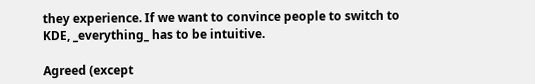they experience. If we want to convince people to switch to KDE, _everything_ has to be intuitive.

Agreed (except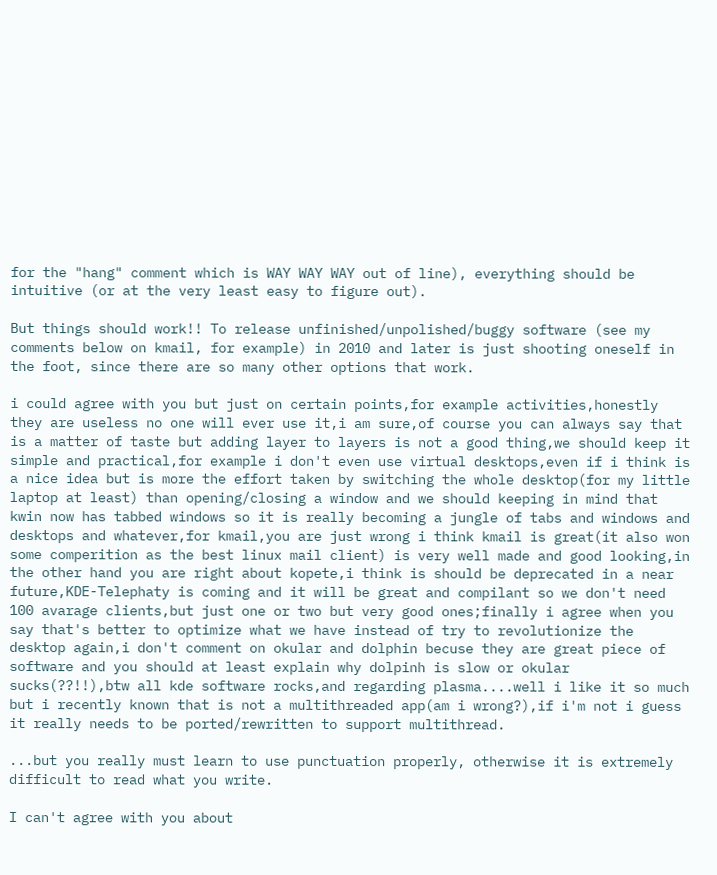for the "hang" comment which is WAY WAY WAY out of line), everything should be intuitive (or at the very least easy to figure out).

But things should work!! To release unfinished/unpolished/buggy software (see my comments below on kmail, for example) in 2010 and later is just shooting oneself in the foot, since there are so many other options that work.

i could agree with you but just on certain points,for example activities,honestly they are useless no one will ever use it,i am sure,of course you can always say that is a matter of taste but adding layer to layers is not a good thing,we should keep it simple and practical,for example i don't even use virtual desktops,even if i think is a nice idea but is more the effort taken by switching the whole desktop(for my little laptop at least) than opening/closing a window and we should keeping in mind that kwin now has tabbed windows so it is really becoming a jungle of tabs and windows and desktops and whatever,for kmail,you are just wrong i think kmail is great(it also won some comperition as the best linux mail client) is very well made and good looking,in the other hand you are right about kopete,i think is should be deprecated in a near future,KDE-Telephaty is coming and it will be great and compilant so we don't need 100 avarage clients,but just one or two but very good ones;finally i agree when you say that's better to optimize what we have instead of try to revolutionize the desktop again,i don't comment on okular and dolphin becuse they are great piece of software and you should at least explain why dolpinh is slow or okular sucks(??!!),btw all kde software rocks,and regarding plasma....well i like it so much but i recently known that is not a multithreaded app(am i wrong?),if i'm not i guess it really needs to be ported/rewritten to support multithread.

...but you really must learn to use punctuation properly, otherwise it is extremely difficult to read what you write.

I can't agree with you about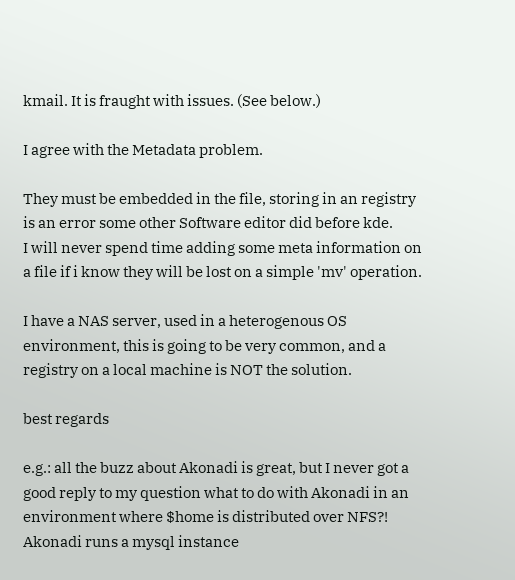kmail. It is fraught with issues. (See below.)

I agree with the Metadata problem.

They must be embedded in the file, storing in an registry is an error some other Software editor did before kde.
I will never spend time adding some meta information on a file if i know they will be lost on a simple 'mv' operation.

I have a NAS server, used in a heterogenous OS environment, this is going to be very common, and a registry on a local machine is NOT the solution.

best regards

e.g.: all the buzz about Akonadi is great, but I never got a good reply to my question what to do with Akonadi in an environment where $home is distributed over NFS?!
Akonadi runs a mysql instance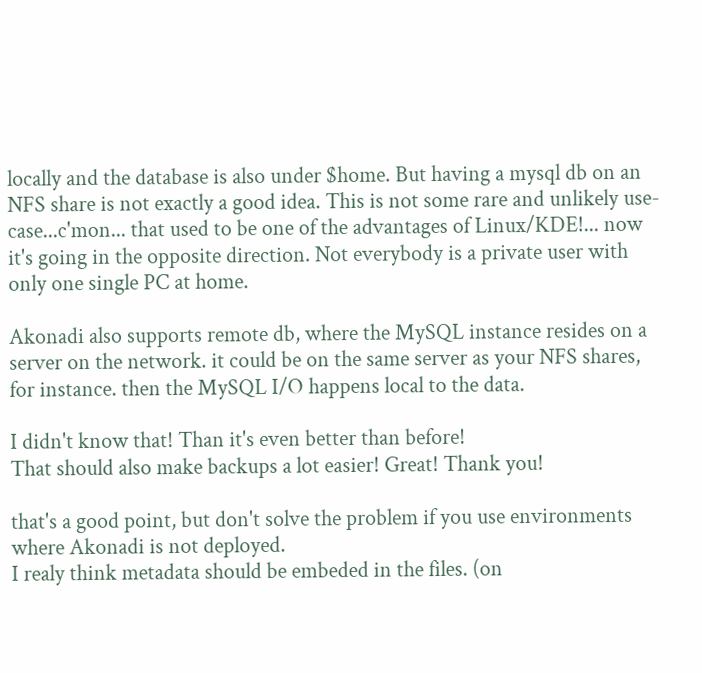locally and the database is also under $home. But having a mysql db on an NFS share is not exactly a good idea. This is not some rare and unlikely use-case...c'mon... that used to be one of the advantages of Linux/KDE!... now it's going in the opposite direction. Not everybody is a private user with only one single PC at home.

Akonadi also supports remote db, where the MySQL instance resides on a server on the network. it could be on the same server as your NFS shares, for instance. then the MySQL I/O happens local to the data.

I didn't know that! Than it's even better than before!
That should also make backups a lot easier! Great! Thank you!

that's a good point, but don't solve the problem if you use environments where Akonadi is not deployed.
I realy think metadata should be embeded in the files. (on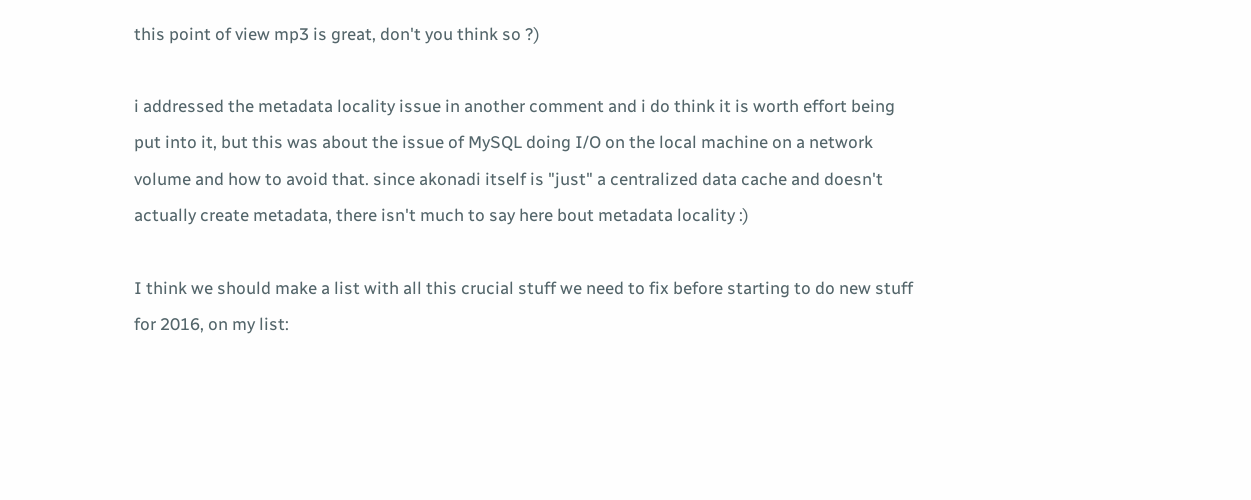this point of view mp3 is great, don't you think so ?)

i addressed the metadata locality issue in another comment and i do think it is worth effort being put into it, but this was about the issue of MySQL doing I/O on the local machine on a network volume and how to avoid that. since akonadi itself is "just" a centralized data cache and doesn't actually create metadata, there isn't much to say here bout metadata locality :)

I think we should make a list with all this crucial stuff we need to fix before starting to do new stuff for 2016, on my list: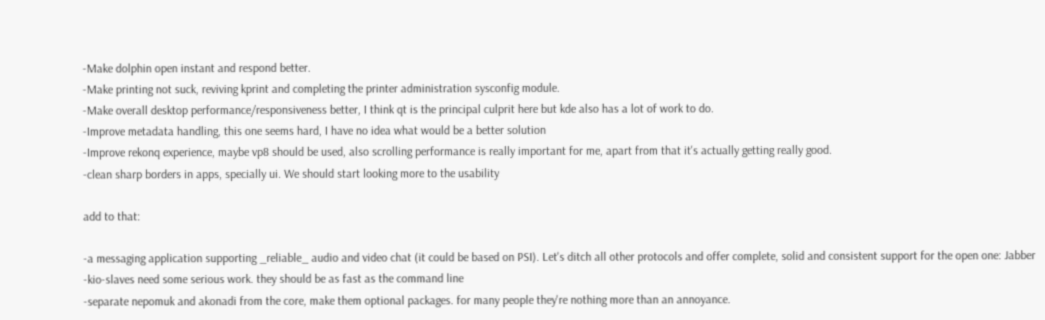-Make dolphin open instant and respond better.
-Make printing not suck, reviving kprint and completing the printer administration sysconfig module.
-Make overall desktop performance/responsiveness better, I think qt is the principal culprit here but kde also has a lot of work to do.
-Improve metadata handling, this one seems hard, I have no idea what would be a better solution
-Improve rekonq experience, maybe vp8 should be used, also scrolling performance is really important for me, apart from that it's actually getting really good.
-clean sharp borders in apps, specially ui. We should start looking more to the usability

add to that:

-a messaging application supporting _reliable_ audio and video chat (it could be based on PSI). Let's ditch all other protocols and offer complete, solid and consistent support for the open one: Jabber
-kio-slaves need some serious work. they should be as fast as the command line
-separate nepomuk and akonadi from the core, make them optional packages. for many people they're nothing more than an annoyance.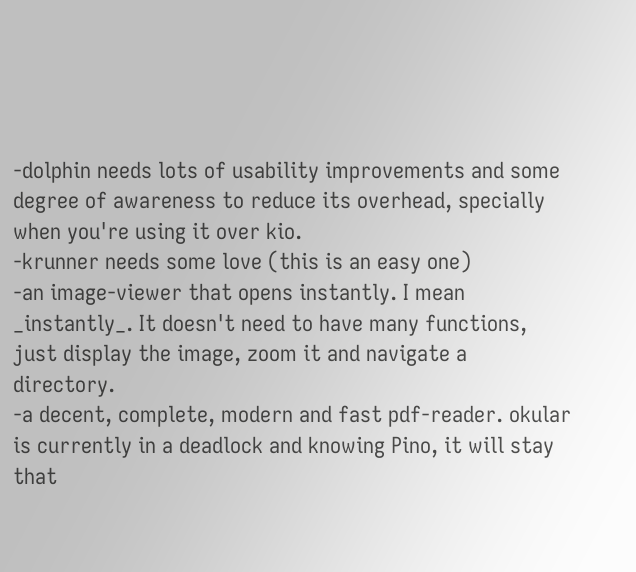-dolphin needs lots of usability improvements and some degree of awareness to reduce its overhead, specially when you're using it over kio.
-krunner needs some love (this is an easy one)
-an image-viewer that opens instantly. I mean _instantly_. It doesn't need to have many functions, just display the image, zoom it and navigate a directory.
-a decent, complete, modern and fast pdf-reader. okular is currently in a deadlock and knowing Pino, it will stay that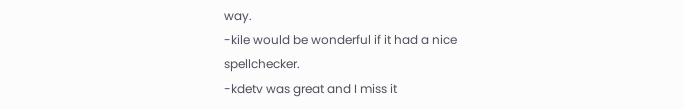way.
-kile would be wonderful if it had a nice spellchecker.
-kdetv was great and I miss it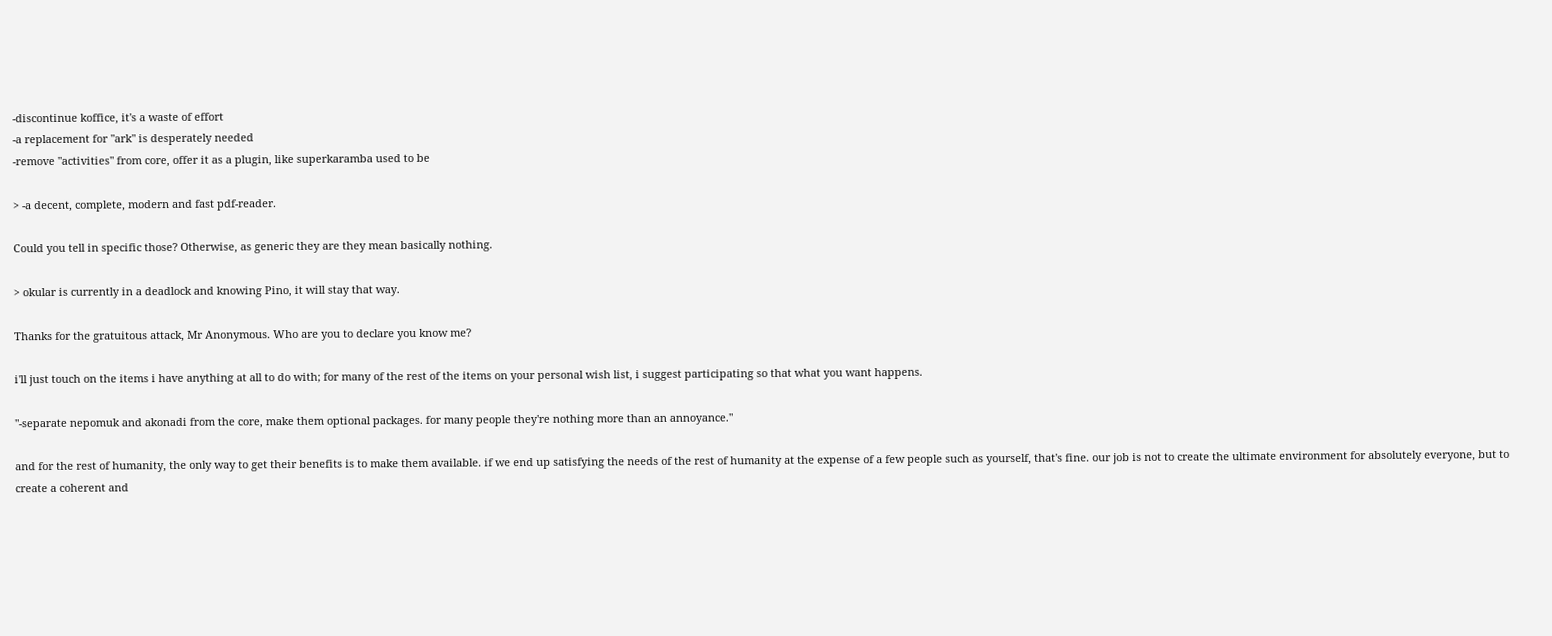-discontinue koffice, it's a waste of effort
-a replacement for "ark" is desperately needed
-remove "activities" from core, offer it as a plugin, like superkaramba used to be

> -a decent, complete, modern and fast pdf-reader.

Could you tell in specific those? Otherwise, as generic they are they mean basically nothing.

> okular is currently in a deadlock and knowing Pino, it will stay that way.

Thanks for the gratuitous attack, Mr Anonymous. Who are you to declare you know me?

i'll just touch on the items i have anything at all to do with; for many of the rest of the items on your personal wish list, i suggest participating so that what you want happens.

"-separate nepomuk and akonadi from the core, make them optional packages. for many people they're nothing more than an annoyance."

and for the rest of humanity, the only way to get their benefits is to make them available. if we end up satisfying the needs of the rest of humanity at the expense of a few people such as yourself, that's fine. our job is not to create the ultimate environment for absolutely everyone, but to create a coherent and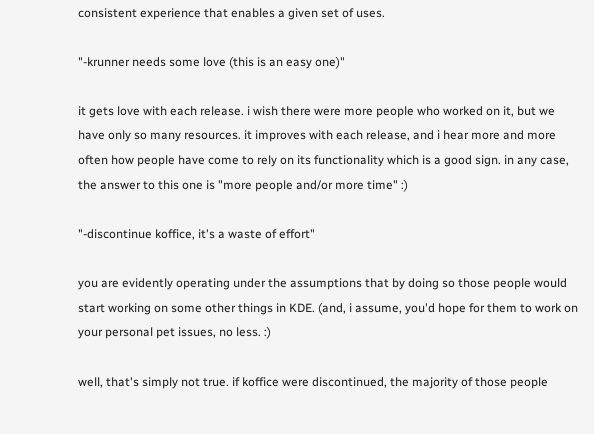consistent experience that enables a given set of uses.

"-krunner needs some love (this is an easy one)"

it gets love with each release. i wish there were more people who worked on it, but we have only so many resources. it improves with each release, and i hear more and more often how people have come to rely on its functionality which is a good sign. in any case, the answer to this one is "more people and/or more time" :)

"-discontinue koffice, it's a waste of effort"

you are evidently operating under the assumptions that by doing so those people would start working on some other things in KDE. (and, i assume, you'd hope for them to work on your personal pet issues, no less. :)

well, that's simply not true. if koffice were discontinued, the majority of those people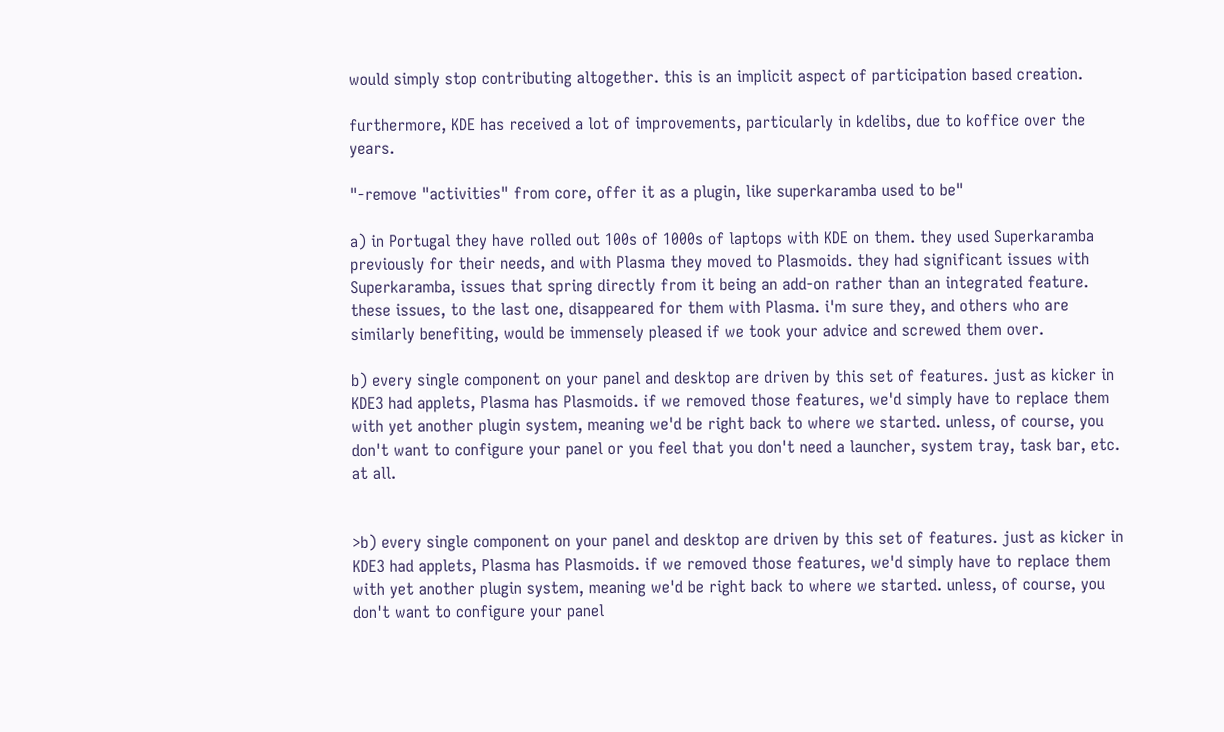would simply stop contributing altogether. this is an implicit aspect of participation based creation.

furthermore, KDE has received a lot of improvements, particularly in kdelibs, due to koffice over the years.

"-remove "activities" from core, offer it as a plugin, like superkaramba used to be"

a) in Portugal they have rolled out 100s of 1000s of laptops with KDE on them. they used Superkaramba previously for their needs, and with Plasma they moved to Plasmoids. they had significant issues with Superkaramba, issues that spring directly from it being an add-on rather than an integrated feature. these issues, to the last one, disappeared for them with Plasma. i'm sure they, and others who are similarly benefiting, would be immensely pleased if we took your advice and screwed them over.

b) every single component on your panel and desktop are driven by this set of features. just as kicker in KDE3 had applets, Plasma has Plasmoids. if we removed those features, we'd simply have to replace them with yet another plugin system, meaning we'd be right back to where we started. unless, of course, you don't want to configure your panel or you feel that you don't need a launcher, system tray, task bar, etc. at all.


>b) every single component on your panel and desktop are driven by this set of features. just as kicker in KDE3 had applets, Plasma has Plasmoids. if we removed those features, we'd simply have to replace them with yet another plugin system, meaning we'd be right back to where we started. unless, of course, you don't want to configure your panel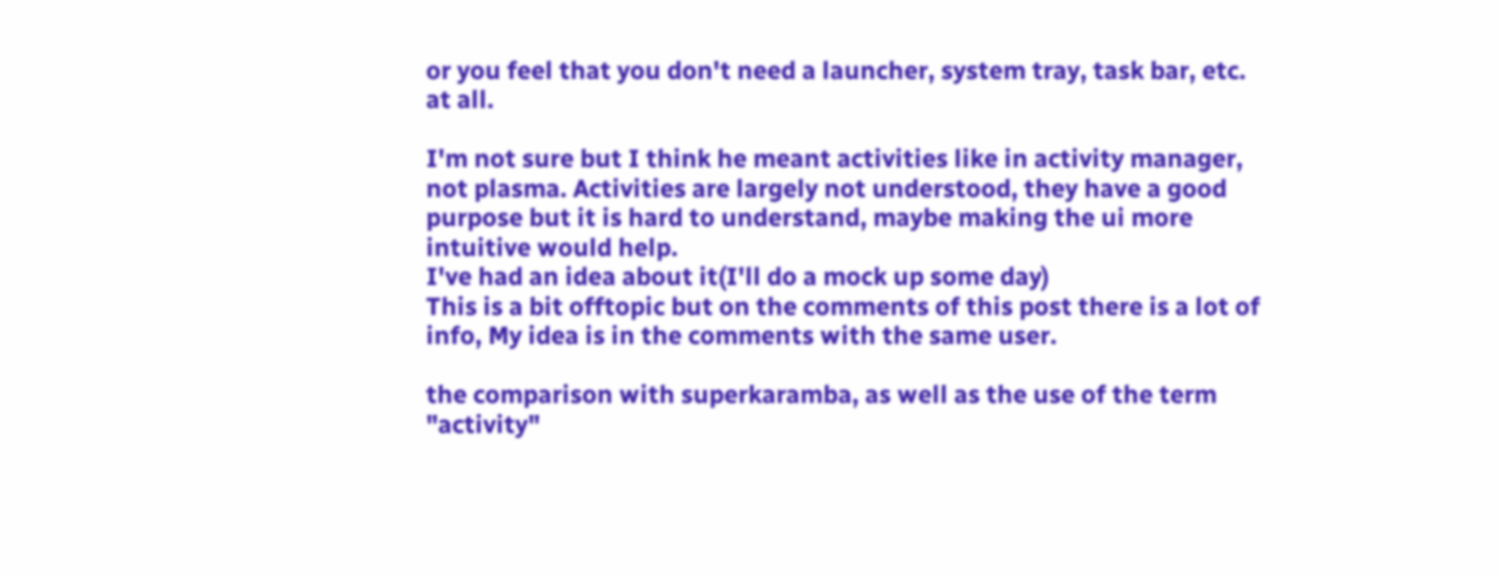or you feel that you don't need a launcher, system tray, task bar, etc. at all.

I'm not sure but I think he meant activities like in activity manager, not plasma. Activities are largely not understood, they have a good purpose but it is hard to understand, maybe making the ui more intuitive would help.
I've had an idea about it(I'll do a mock up some day)
This is a bit offtopic but on the comments of this post there is a lot of info, My idea is in the comments with the same user.

the comparison with superkaramba, as well as the use of the term "activity"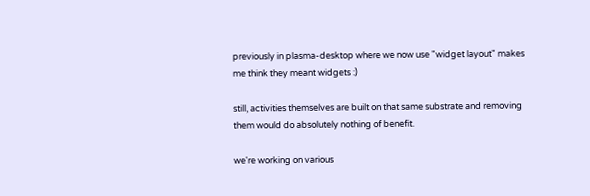previously in plasma-desktop where we now use "widget layout" makes me think they meant widgets :)

still, activities themselves are built on that same substrate and removing them would do absolutely nothing of benefit.

we're working on various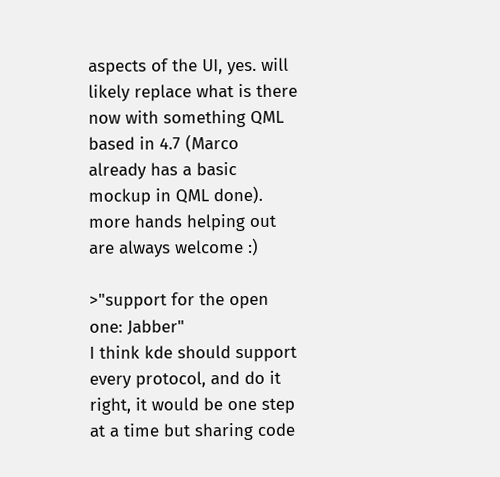aspects of the UI, yes. will likely replace what is there now with something QML based in 4.7 (Marco already has a basic mockup in QML done). more hands helping out are always welcome :)

>"support for the open one: Jabber"
I think kde should support every protocol, and do it right, it would be one step at a time but sharing code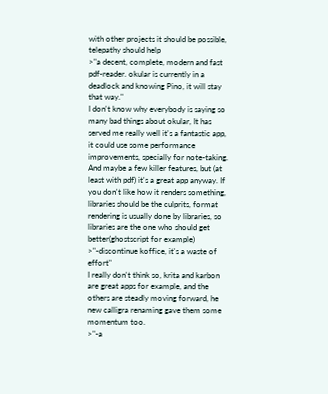with other projects it should be possible, telepathy should help
>"a decent, complete, modern and fast pdf-reader. okular is currently in a deadlock and knowing Pino, it will stay that way."
I don't know why everybody is saying so many bad things about okular, It has served me really well it's a fantastic app, it could use some performance improvements, specially for note-taking. And maybe a few killer features, but (at least with pdf) it's a great app anyway. If you don't like how it renders something, libraries should be the culprits, format rendering is usually done by libraries, so libraries are the one who should get better(ghostscript for example)
>"-discontinue koffice, it's a waste of effort"
I really don't think so, krita and karbon are great apps for example, and the others are steadly moving forward, he new calligra renaming gave them some momentum too.
>"-a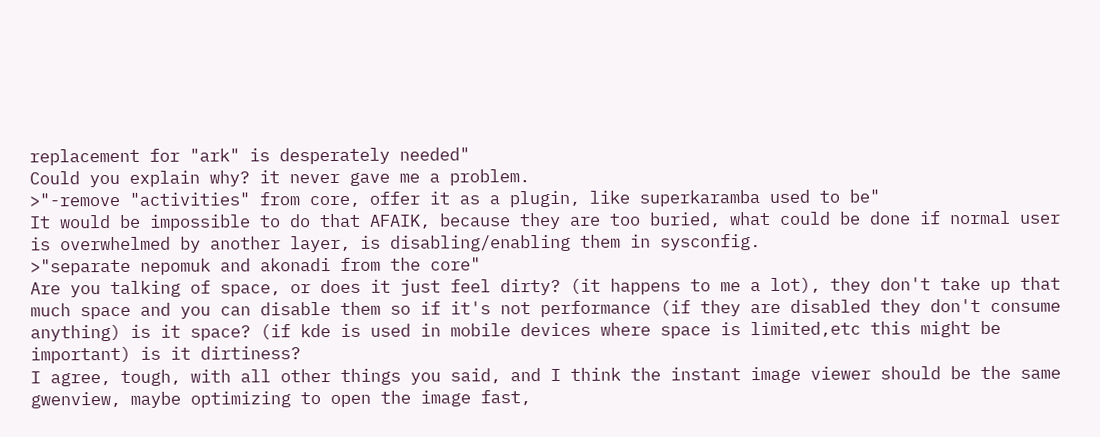replacement for "ark" is desperately needed"
Could you explain why? it never gave me a problem.
>"-remove "activities" from core, offer it as a plugin, like superkaramba used to be"
It would be impossible to do that AFAIK, because they are too buried, what could be done if normal user is overwhelmed by another layer, is disabling/enabling them in sysconfig.
>"separate nepomuk and akonadi from the core"
Are you talking of space, or does it just feel dirty? (it happens to me a lot), they don't take up that much space and you can disable them so if it's not performance (if they are disabled they don't consume anything) is it space? (if kde is used in mobile devices where space is limited,etc this might be important) is it dirtiness?
I agree, tough, with all other things you said, and I think the instant image viewer should be the same gwenview, maybe optimizing to open the image fast,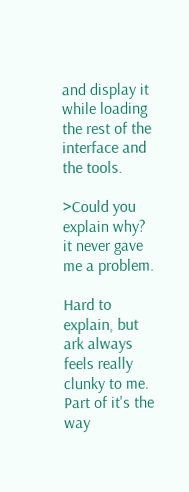and display it while loading the rest of the interface and the tools.

>Could you explain why? it never gave me a problem.

Hard to explain, but ark always feels really clunky to me. Part of it's the way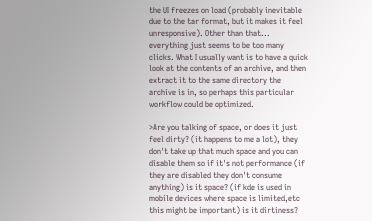the UI freezes on load (probably inevitable due to the tar format, but it makes it feel unresponsive). Other than that... everything just seems to be too many clicks. What I usually want is to have a quick look at the contents of an archive, and then extract it to the same directory the archive is in, so perhaps this particular workflow could be optimized.

>Are you talking of space, or does it just feel dirty? (it happens to me a lot), they don't take up that much space and you can disable them so if it's not performance (if they are disabled they don't consume anything) is it space? (if kde is used in mobile devices where space is limited,etc this might be important) is it dirtiness?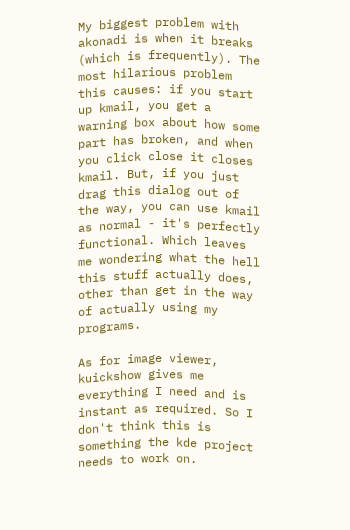My biggest problem with akonadi is when it breaks (which is frequently). The most hilarious problem this causes: if you start up kmail, you get a warning box about how some part has broken, and when you click close it closes kmail. But, if you just drag this dialog out of the way, you can use kmail as normal - it's perfectly functional. Which leaves me wondering what the hell this stuff actually does, other than get in the way of actually using my programs.

As for image viewer, kuickshow gives me everything I need and is instant as required. So I don't think this is something the kde project needs to work on.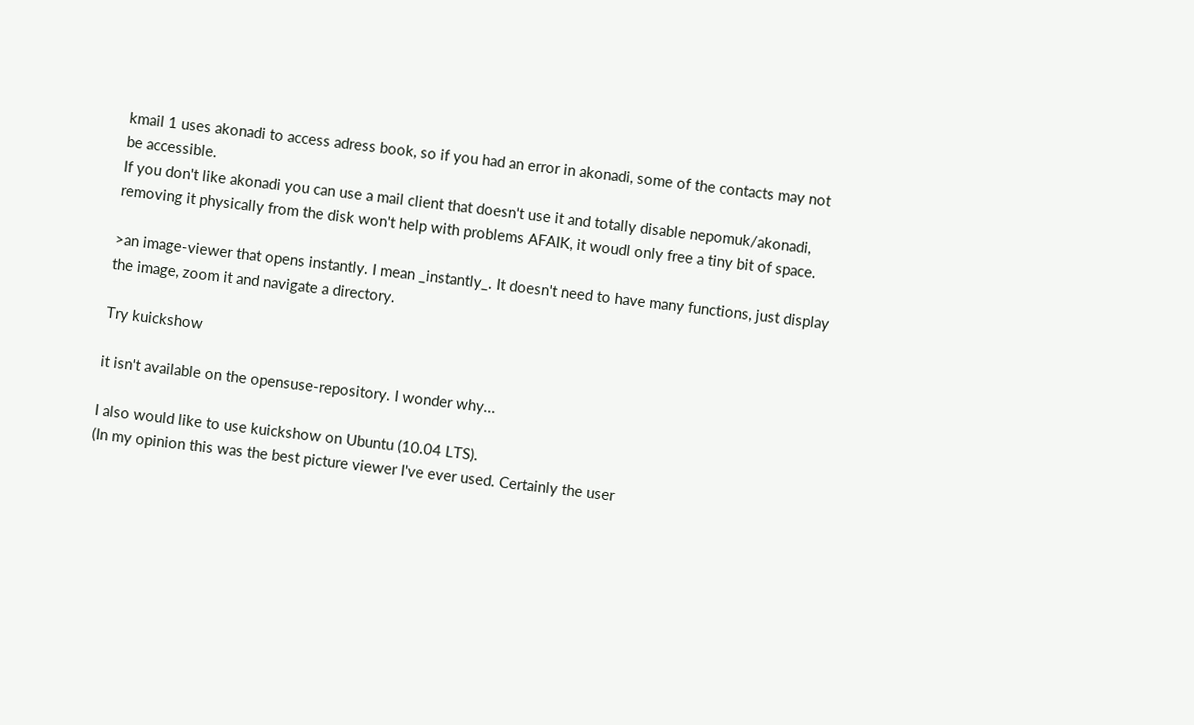kmail 1 uses akonadi to access adress book, so if you had an error in akonadi, some of the contacts may not be accessible.
If you don't like akonadi you can use a mail client that doesn't use it and totally disable nepomuk/akonadi, removing it physically from the disk won't help with problems AFAIK, it woudl only free a tiny bit of space.

>an image-viewer that opens instantly. I mean _instantly_. It doesn't need to have many functions, just display the image, zoom it and navigate a directory.

Try kuickshow

it isn't available on the opensuse-repository. I wonder why...

I also would like to use kuickshow on Ubuntu (10.04 LTS).
(In my opinion this was the best picture viewer I've ever used. Certainly the user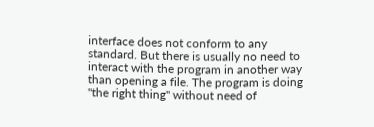interface does not conform to any standard. But there is usually no need to interact with the program in another way than opening a file. The program is doing "the right thing" without need of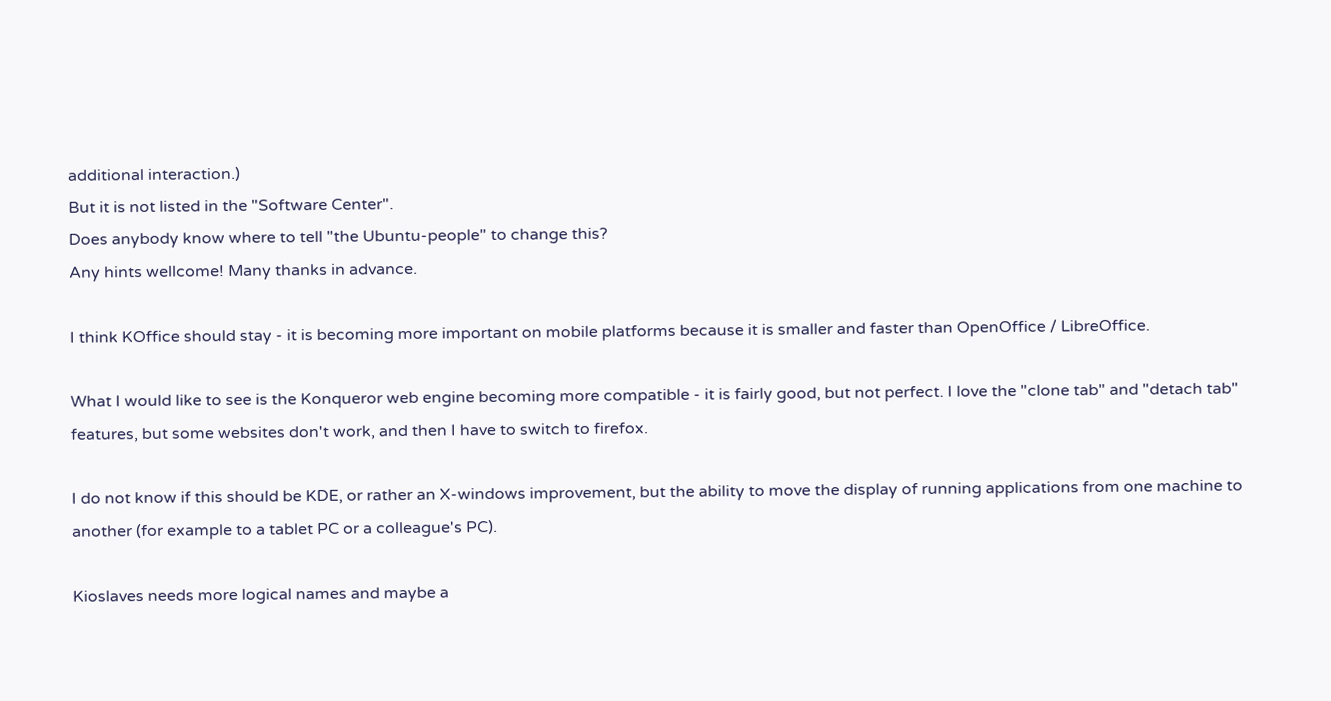additional interaction.)
But it is not listed in the "Software Center".
Does anybody know where to tell "the Ubuntu-people" to change this?
Any hints wellcome! Many thanks in advance.

I think KOffice should stay - it is becoming more important on mobile platforms because it is smaller and faster than OpenOffice / LibreOffice.

What I would like to see is the Konqueror web engine becoming more compatible - it is fairly good, but not perfect. I love the "clone tab" and "detach tab" features, but some websites don't work, and then I have to switch to firefox.

I do not know if this should be KDE, or rather an X-windows improvement, but the ability to move the display of running applications from one machine to another (for example to a tablet PC or a colleague's PC).

Kioslaves needs more logical names and maybe a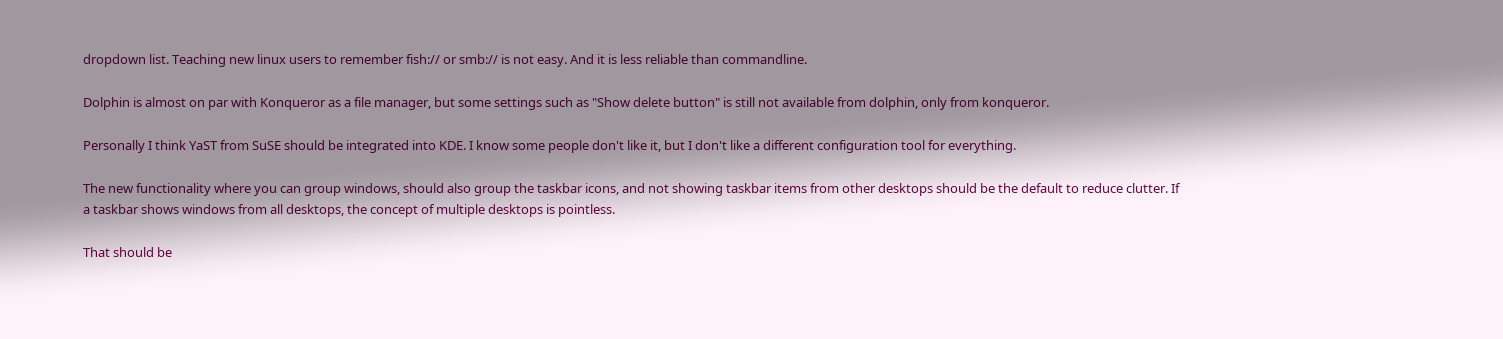dropdown list. Teaching new linux users to remember fish:// or smb:// is not easy. And it is less reliable than commandline.

Dolphin is almost on par with Konqueror as a file manager, but some settings such as "Show delete button" is still not available from dolphin, only from konqueror.

Personally I think YaST from SuSE should be integrated into KDE. I know some people don't like it, but I don't like a different configuration tool for everything.

The new functionality where you can group windows, should also group the taskbar icons, and not showing taskbar items from other desktops should be the default to reduce clutter. If a taskbar shows windows from all desktops, the concept of multiple desktops is pointless.

That should be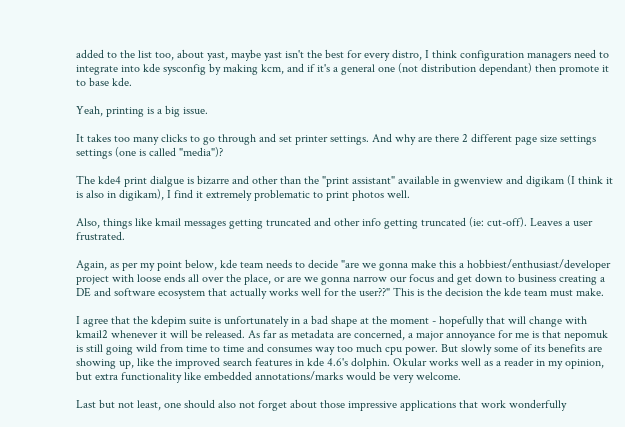added to the list too, about yast, maybe yast isn't the best for every distro, I think configuration managers need to integrate into kde sysconfig by making kcm, and if it's a general one (not distribution dependant) then promote it to base kde.

Yeah, printing is a big issue.

It takes too many clicks to go through and set printer settings. And why are there 2 different page size settings settings (one is called "media")?

The kde4 print dialgue is bizarre and other than the "print assistant" available in gwenview and digikam (I think it is also in digikam), I find it extremely problematic to print photos well.

Also, things like kmail messages getting truncated and other info getting truncated (ie: cut-off). Leaves a user frustrated.

Again, as per my point below, kde team needs to decide "are we gonna make this a hobbiest/enthusiast/developer project with loose ends all over the place, or are we gonna narrow our focus and get down to business creating a DE and software ecosystem that actually works well for the user??" This is the decision the kde team must make.

I agree that the kdepim suite is unfortunately in a bad shape at the moment - hopefully that will change with kmail2 whenever it will be released. As far as metadata are concerned, a major annoyance for me is that nepomuk is still going wild from time to time and consumes way too much cpu power. But slowly some of its benefits are showing up, like the improved search features in kde 4.6's dolphin. Okular works well as a reader in my opinion, but extra functionality like embedded annotations/marks would be very welcome.

Last but not least, one should also not forget about those impressive applications that work wonderfully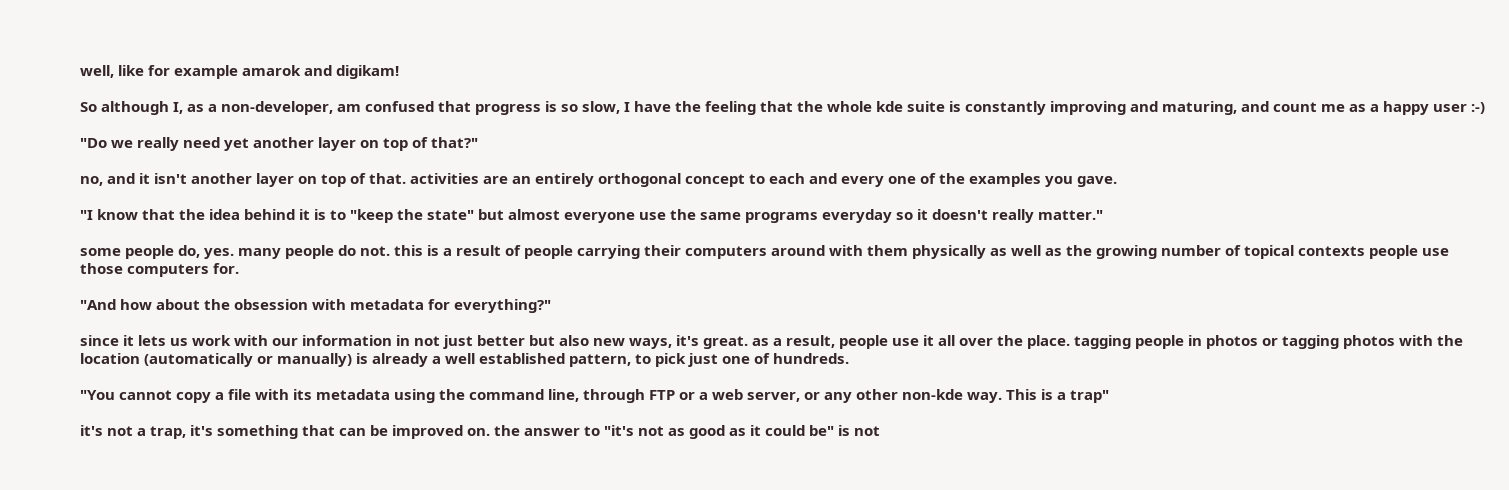well, like for example amarok and digikam!

So although I, as a non-developer, am confused that progress is so slow, I have the feeling that the whole kde suite is constantly improving and maturing, and count me as a happy user :-)

"Do we really need yet another layer on top of that?"

no, and it isn't another layer on top of that. activities are an entirely orthogonal concept to each and every one of the examples you gave.

"I know that the idea behind it is to "keep the state" but almost everyone use the same programs everyday so it doesn't really matter."

some people do, yes. many people do not. this is a result of people carrying their computers around with them physically as well as the growing number of topical contexts people use those computers for.

"And how about the obsession with metadata for everything?"

since it lets us work with our information in not just better but also new ways, it's great. as a result, people use it all over the place. tagging people in photos or tagging photos with the location (automatically or manually) is already a well established pattern, to pick just one of hundreds.

"You cannot copy a file with its metadata using the command line, through FTP or a web server, or any other non-kde way. This is a trap"

it's not a trap, it's something that can be improved on. the answer to "it's not as good as it could be" is not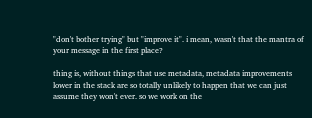"don't bother trying" but "improve it". i mean, wasn't that the mantra of your message in the first place?

thing is, without things that use metadata, metadata improvements lower in the stack are so totally unlikely to happen that we can just assume they won't ever. so we work on the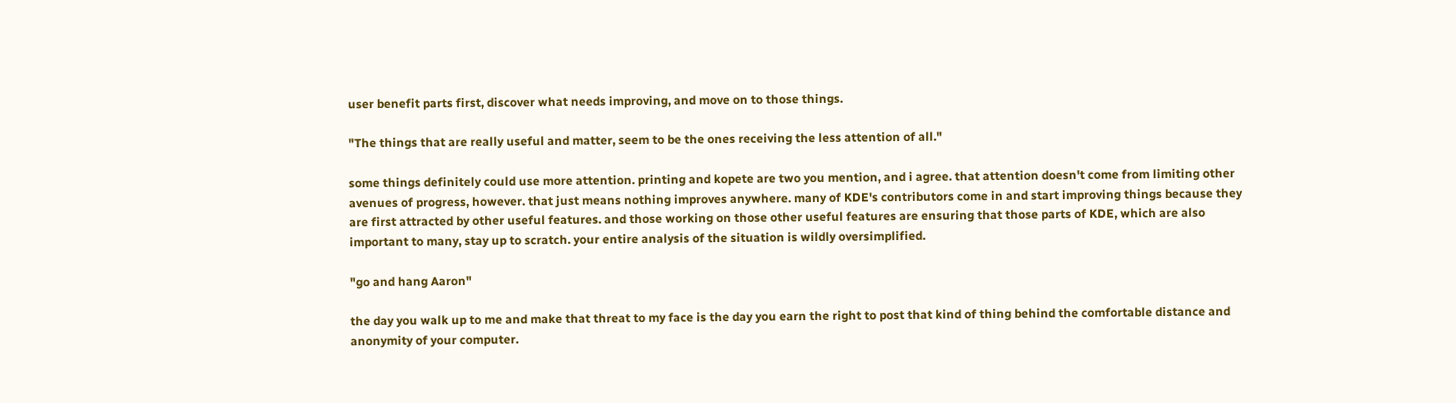user benefit parts first, discover what needs improving, and move on to those things.

"The things that are really useful and matter, seem to be the ones receiving the less attention of all."

some things definitely could use more attention. printing and kopete are two you mention, and i agree. that attention doesn't come from limiting other avenues of progress, however. that just means nothing improves anywhere. many of KDE's contributors come in and start improving things because they are first attracted by other useful features. and those working on those other useful features are ensuring that those parts of KDE, which are also important to many, stay up to scratch. your entire analysis of the situation is wildly oversimplified.

"go and hang Aaron"

the day you walk up to me and make that threat to my face is the day you earn the right to post that kind of thing behind the comfortable distance and anonymity of your computer.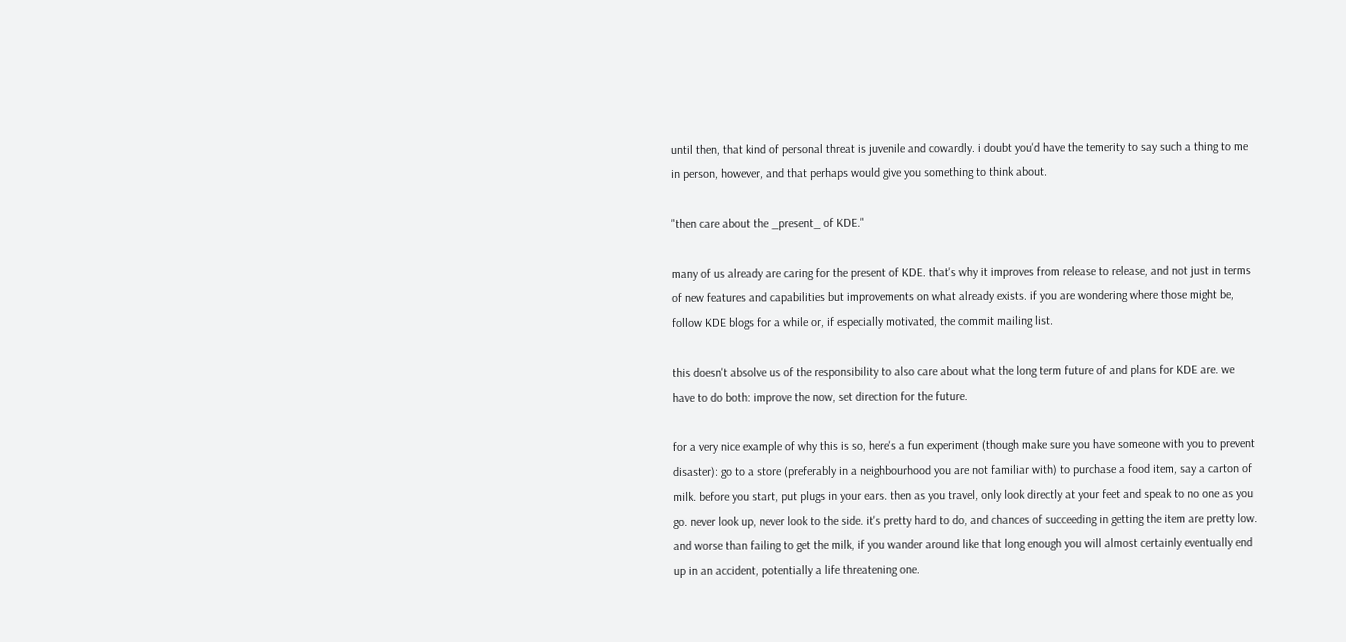until then, that kind of personal threat is juvenile and cowardly. i doubt you'd have the temerity to say such a thing to me in person, however, and that perhaps would give you something to think about.

"then care about the _present_ of KDE."

many of us already are caring for the present of KDE. that's why it improves from release to release, and not just in terms of new features and capabilities but improvements on what already exists. if you are wondering where those might be, follow KDE blogs for a while or, if especially motivated, the commit mailing list.

this doesn't absolve us of the responsibility to also care about what the long term future of and plans for KDE are. we have to do both: improve the now, set direction for the future.

for a very nice example of why this is so, here's a fun experiment (though make sure you have someone with you to prevent disaster): go to a store (preferably in a neighbourhood you are not familiar with) to purchase a food item, say a carton of milk. before you start, put plugs in your ears. then as you travel, only look directly at your feet and speak to no one as you go. never look up, never look to the side. it's pretty hard to do, and chances of succeeding in getting the item are pretty low. and worse than failing to get the milk, if you wander around like that long enough you will almost certainly eventually end up in an accident, potentially a life threatening one.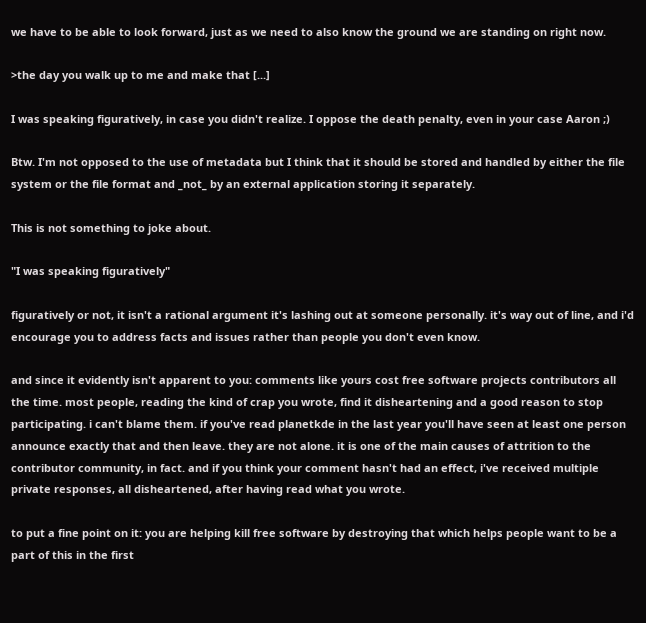we have to be able to look forward, just as we need to also know the ground we are standing on right now.

>the day you walk up to me and make that [...]

I was speaking figuratively, in case you didn't realize. I oppose the death penalty, even in your case Aaron ;)

Btw. I'm not opposed to the use of metadata but I think that it should be stored and handled by either the file system or the file format and _not_ by an external application storing it separately.

This is not something to joke about.

"I was speaking figuratively"

figuratively or not, it isn't a rational argument it's lashing out at someone personally. it's way out of line, and i'd encourage you to address facts and issues rather than people you don't even know.

and since it evidently isn't apparent to you: comments like yours cost free software projects contributors all the time. most people, reading the kind of crap you wrote, find it disheartening and a good reason to stop participating. i can't blame them. if you've read planetkde in the last year you'll have seen at least one person announce exactly that and then leave. they are not alone. it is one of the main causes of attrition to the contributor community, in fact. and if you think your comment hasn't had an effect, i've received multiple private responses, all disheartened, after having read what you wrote.

to put a fine point on it: you are helping kill free software by destroying that which helps people want to be a part of this in the first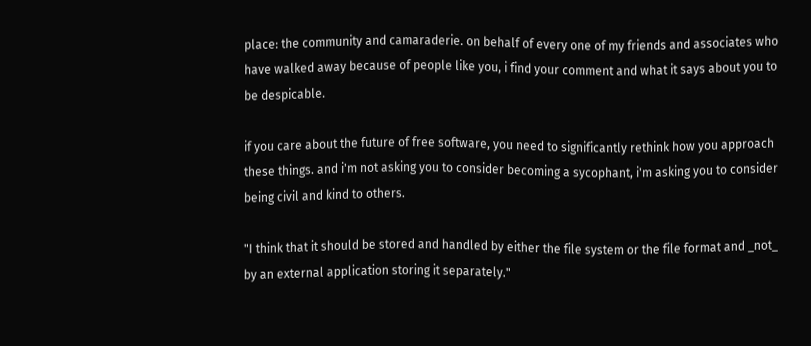place: the community and camaraderie. on behalf of every one of my friends and associates who have walked away because of people like you, i find your comment and what it says about you to be despicable.

if you care about the future of free software, you need to significantly rethink how you approach these things. and i'm not asking you to consider becoming a sycophant, i'm asking you to consider being civil and kind to others.

"I think that it should be stored and handled by either the file system or the file format and _not_ by an external application storing it separately."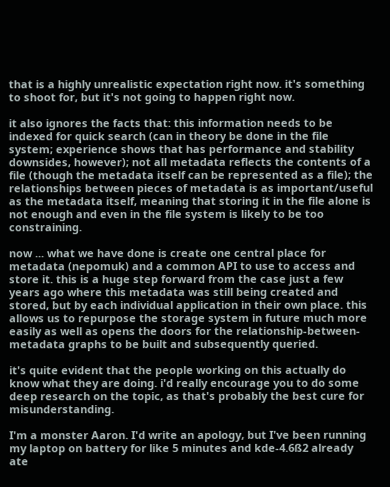that is a highly unrealistic expectation right now. it's something to shoot for, but it's not going to happen right now.

it also ignores the facts that: this information needs to be indexed for quick search (can in theory be done in the file system; experience shows that has performance and stability downsides, however); not all metadata reflects the contents of a file (though the metadata itself can be represented as a file); the relationships between pieces of metadata is as important/useful as the metadata itself, meaning that storing it in the file alone is not enough and even in the file system is likely to be too constraining.

now ... what we have done is create one central place for metadata (nepomuk) and a common API to use to access and store it. this is a huge step forward from the case just a few years ago where this metadata was still being created and stored, but by each individual application in their own place. this allows us to repurpose the storage system in future much more easily as well as opens the doors for the relationship-between-metadata graphs to be built and subsequently queried.

it's quite evident that the people working on this actually do know what they are doing. i'd really encourage you to do some deep research on the topic, as that's probably the best cure for misunderstanding.

I'm a monster Aaron. I'd write an apology, but I've been running my laptop on battery for like 5 minutes and kde-4.6ß2 already ate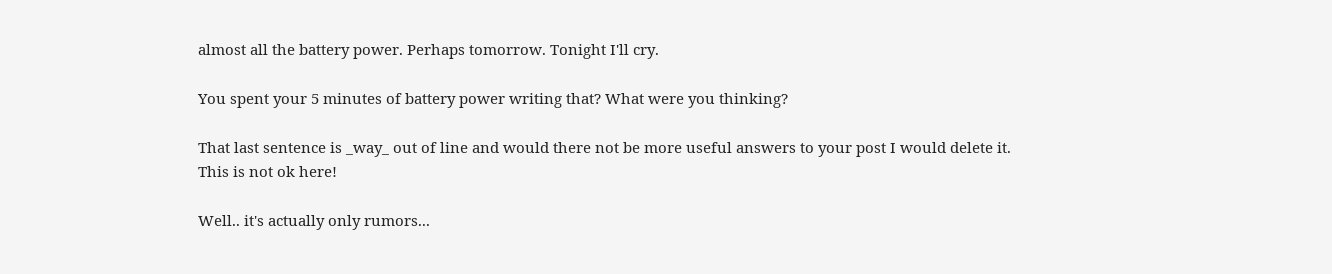almost all the battery power. Perhaps tomorrow. Tonight I'll cry.

You spent your 5 minutes of battery power writing that? What were you thinking?

That last sentence is _way_ out of line and would there not be more useful answers to your post I would delete it.
This is not ok here!

Well.. it's actually only rumors...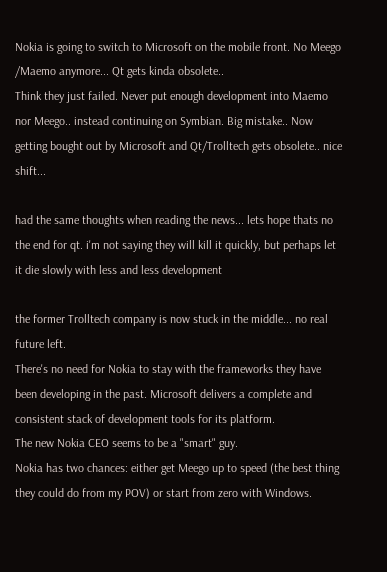Nokia is going to switch to Microsoft on the mobile front. No Meego /Maemo anymore... Qt gets kinda obsolete..
Think they just failed. Never put enough development into Maemo nor Meego.. instead continuing on Symbian. Big mistake.. Now getting bought out by Microsoft and Qt/Trolltech gets obsolete.. nice shift...

had the same thoughts when reading the news... lets hope thats no the end for qt. i'm not saying they will kill it quickly, but perhaps let it die slowly with less and less development

the former Trolltech company is now stuck in the middle... no real future left.
There's no need for Nokia to stay with the frameworks they have been developing in the past. Microsoft delivers a complete and consistent stack of development tools for its platform.
The new Nokia CEO seems to be a "smart" guy.
Nokia has two chances: either get Meego up to speed (the best thing they could do from my POV) or start from zero with Windows.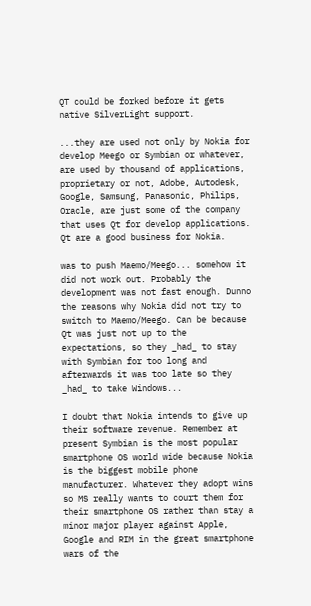QT could be forked before it gets native SilverLight support.

...they are used not only by Nokia for develop Meego or Symbian or whatever, are used by thousand of applications, proprietary or not, Adobe, Autodesk, Google, Samsung, Panasonic, Philips, Oracle, are just some of the company that uses Qt for develop applications. Qt are a good business for Nokia.

was to push Maemo/Meego... somehow it did not work out. Probably the development was not fast enough. Dunno the reasons why Nokia did not try to switch to Maemo/Meego. Can be because Qt was just not up to the expectations, so they _had_ to stay with Symbian for too long and afterwards it was too late so they _had_ to take Windows...

I doubt that Nokia intends to give up their software revenue. Remember at present Symbian is the most popular smartphone OS world wide because Nokia is the biggest mobile phone manufacturer. Whatever they adopt wins so MS really wants to court them for their smartphone OS rather than stay a minor major player against Apple, Google and RIM in the great smartphone wars of the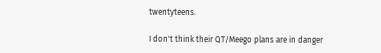twentyteens.

I don't think their QT/Meego plans are in danger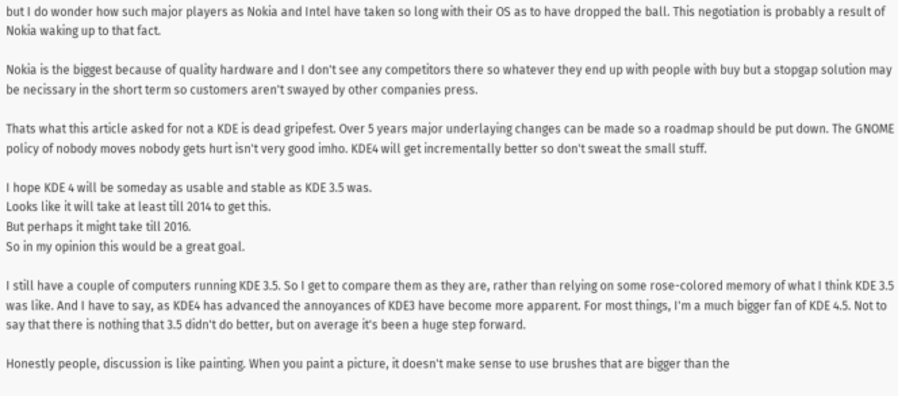but I do wonder how such major players as Nokia and Intel have taken so long with their OS as to have dropped the ball. This negotiation is probably a result of Nokia waking up to that fact.

Nokia is the biggest because of quality hardware and I don't see any competitors there so whatever they end up with people with buy but a stopgap solution may be necissary in the short term so customers aren't swayed by other companies press.

Thats what this article asked for not a KDE is dead gripefest. Over 5 years major underlaying changes can be made so a roadmap should be put down. The GNOME policy of nobody moves nobody gets hurt isn't very good imho. KDE4 will get incrementally better so don't sweat the small stuff.

I hope KDE 4 will be someday as usable and stable as KDE 3.5 was.
Looks like it will take at least till 2014 to get this.
But perhaps it might take till 2016.
So in my opinion this would be a great goal.

I still have a couple of computers running KDE 3.5. So I get to compare them as they are, rather than relying on some rose-colored memory of what I think KDE 3.5 was like. And I have to say, as KDE4 has advanced the annoyances of KDE3 have become more apparent. For most things, I'm a much bigger fan of KDE 4.5. Not to say that there is nothing that 3.5 didn't do better, but on average it's been a huge step forward.

Honestly people, discussion is like painting. When you paint a picture, it doesn't make sense to use brushes that are bigger than the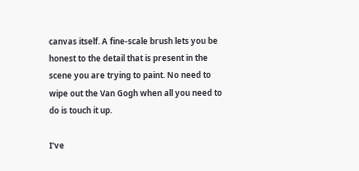canvas itself. A fine-scale brush lets you be honest to the detail that is present in the scene you are trying to paint. No need to wipe out the Van Gogh when all you need to do is touch it up.

I've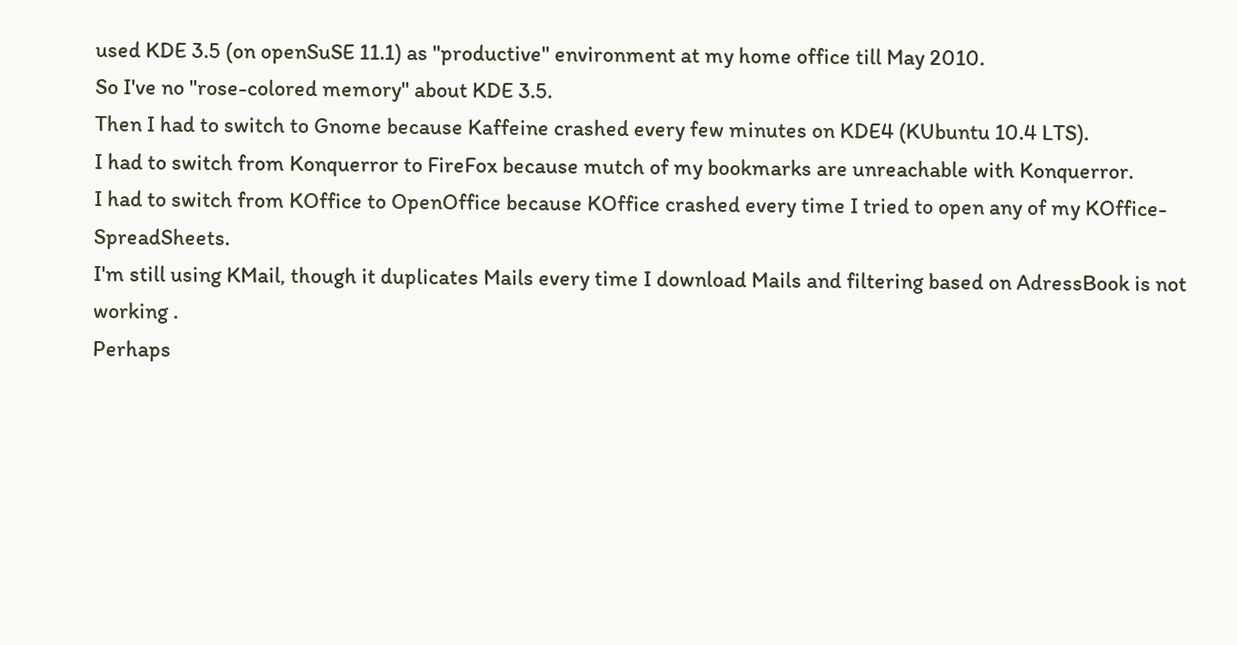used KDE 3.5 (on openSuSE 11.1) as "productive" environment at my home office till May 2010.
So I've no "rose-colored memory" about KDE 3.5.
Then I had to switch to Gnome because Kaffeine crashed every few minutes on KDE4 (KUbuntu 10.4 LTS).
I had to switch from Konquerror to FireFox because mutch of my bookmarks are unreachable with Konquerror.
I had to switch from KOffice to OpenOffice because KOffice crashed every time I tried to open any of my KOffice-SpreadSheets.
I'm still using KMail, though it duplicates Mails every time I download Mails and filtering based on AdressBook is not working .
Perhaps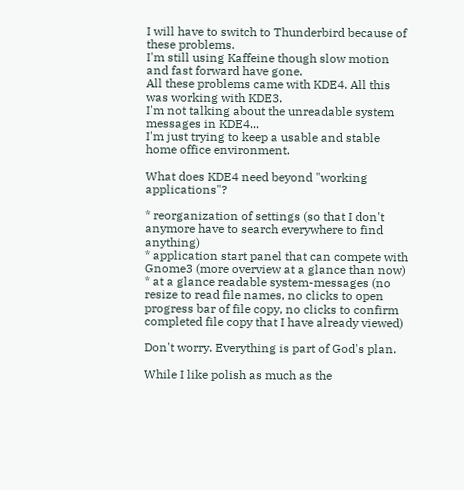I will have to switch to Thunderbird because of these problems.
I'm still using Kaffeine though slow motion and fast forward have gone.
All these problems came with KDE4. All this was working with KDE3.
I'm not talking about the unreadable system messages in KDE4...
I'm just trying to keep a usable and stable home office environment.

What does KDE4 need beyond "working applications"?

* reorganization of settings (so that I don't anymore have to search everywhere to find anything)
* application start panel that can compete with Gnome3 (more overview at a glance than now)
* at a glance readable system-messages (no resize to read file names, no clicks to open progress bar of file copy, no clicks to confirm completed file copy that I have already viewed)

Don't worry. Everything is part of God's plan.

While I like polish as much as the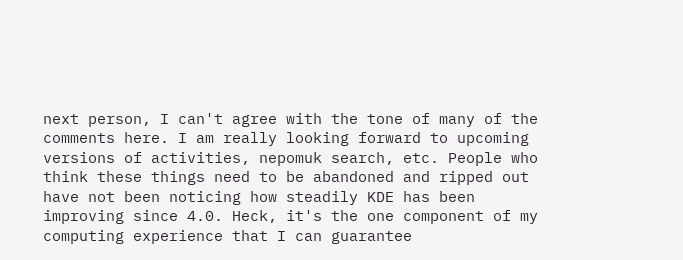next person, I can't agree with the tone of many of the comments here. I am really looking forward to upcoming versions of activities, nepomuk search, etc. People who think these things need to be abandoned and ripped out have not been noticing how steadily KDE has been improving since 4.0. Heck, it's the one component of my computing experience that I can guarantee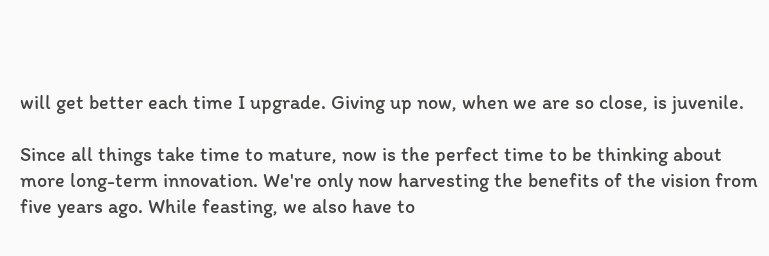will get better each time I upgrade. Giving up now, when we are so close, is juvenile.

Since all things take time to mature, now is the perfect time to be thinking about more long-term innovation. We're only now harvesting the benefits of the vision from five years ago. While feasting, we also have to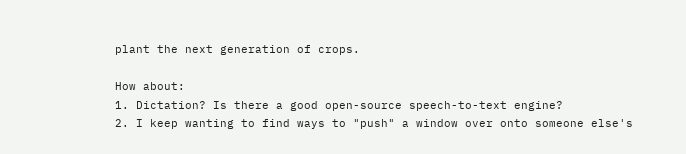plant the next generation of crops.

How about:
1. Dictation? Is there a good open-source speech-to-text engine?
2. I keep wanting to find ways to "push" a window over onto someone else's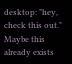desktop: "hey, check this out." Maybe this already exists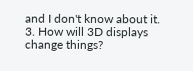and I don't know about it.
3. How will 3D displays change things?